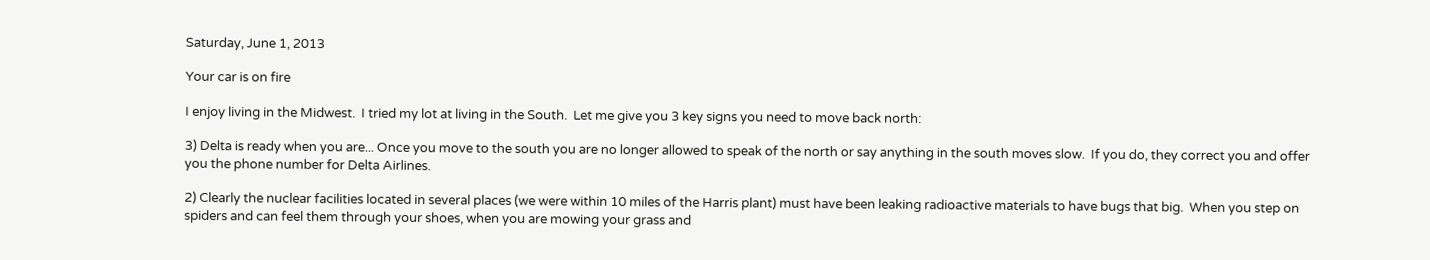Saturday, June 1, 2013

Your car is on fire

I enjoy living in the Midwest.  I tried my lot at living in the South.  Let me give you 3 key signs you need to move back north:

3) Delta is ready when you are... Once you move to the south you are no longer allowed to speak of the north or say anything in the south moves slow.  If you do, they correct you and offer you the phone number for Delta Airlines.

2) Clearly the nuclear facilities located in several places (we were within 10 miles of the Harris plant) must have been leaking radioactive materials to have bugs that big.  When you step on spiders and can feel them through your shoes, when you are mowing your grass and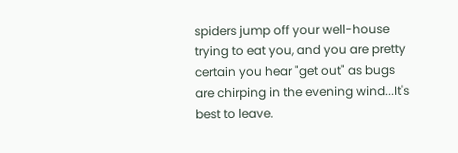spiders jump off your well-house trying to eat you, and you are pretty certain you hear "get out" as bugs are chirping in the evening wind...It's best to leave.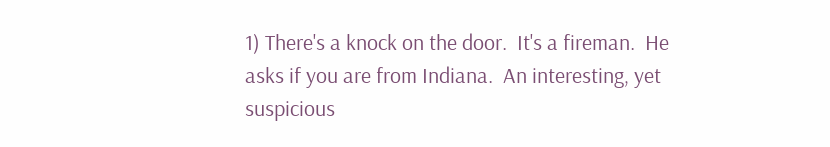1) There's a knock on the door.  It's a fireman.  He asks if you are from Indiana.  An interesting, yet suspicious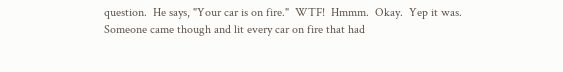question.  He says, "Your car is on fire."  WTF!  Hmmm.  Okay.  Yep it was.  Someone came though and lit every car on fire that had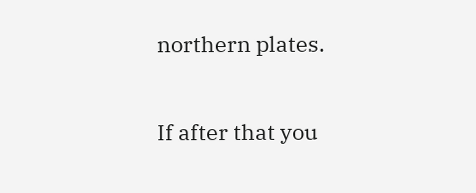northern plates.

If after that you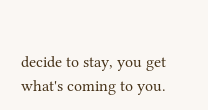decide to stay, you get what's coming to you.